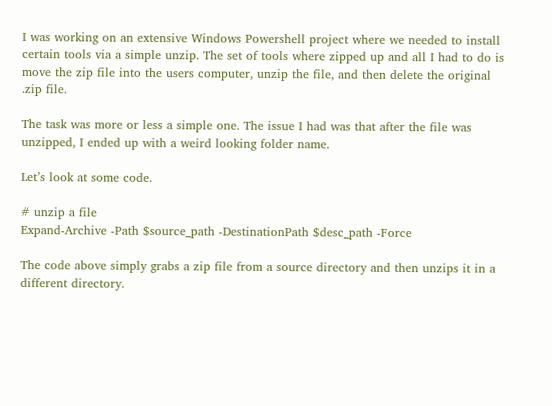I was working on an extensive Windows Powershell project where we needed to install certain tools via a simple unzip. The set of tools where zipped up and all I had to do is move the zip file into the users computer, unzip the file, and then delete the original .zip file.

The task was more or less a simple one. The issue I had was that after the file was unzipped, I ended up with a weird looking folder name.

Let’s look at some code.

# unzip a file
Expand-Archive -Path $source_path -DestinationPath $desc_path -Force

The code above simply grabs a zip file from a source directory and then unzips it in a different directory.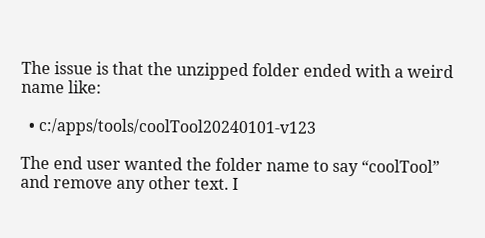The issue is that the unzipped folder ended with a weird name like:

  • c:/apps/tools/coolTool20240101-v123

The end user wanted the folder name to say “coolTool” and remove any other text. I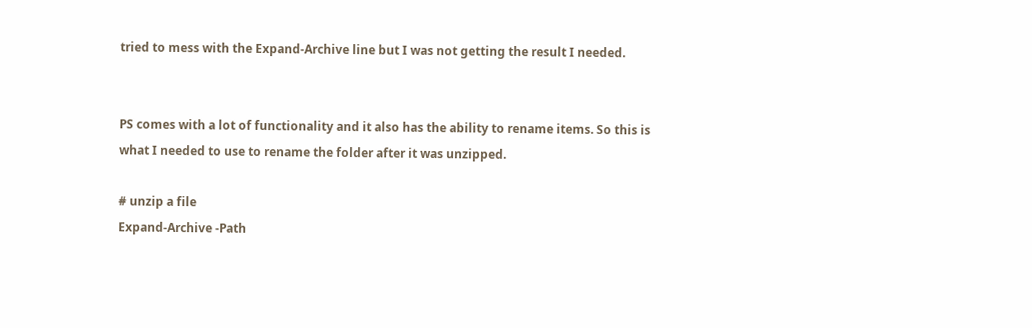tried to mess with the Expand-Archive line but I was not getting the result I needed.


PS comes with a lot of functionality and it also has the ability to rename items. So this is what I needed to use to rename the folder after it was unzipped.

# unzip a file
Expand-Archive -Path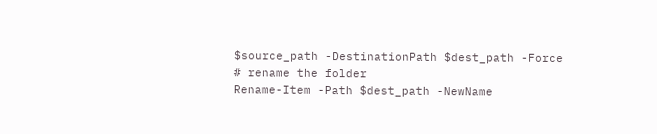$source_path -DestinationPath $dest_path -Force
# rename the folder
Rename-Item -Path $dest_path -NewName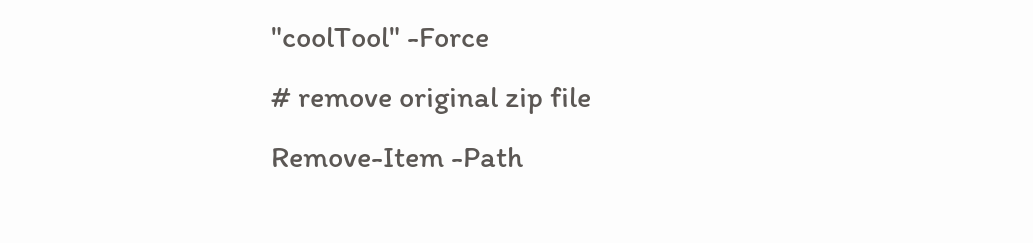"coolTool" -Force
# remove original zip file
Remove-Item -Path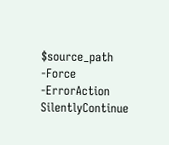$source_path -Force -ErrorAction SilentlyContinue